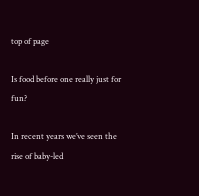top of page

Is food before one really just for fun?

In recent years we’ve seen the rise of baby-led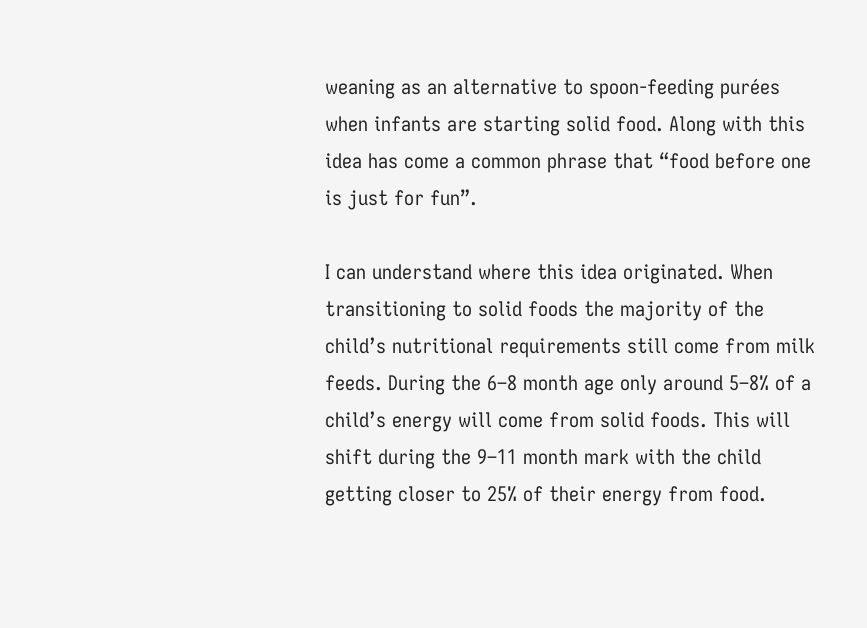weaning as an alternative to spoon-feeding purées when infants are starting solid food. Along with this idea has come a common phrase that “food before one is just for fun”.

I can understand where this idea originated. When transitioning to solid foods the majority of the child’s nutritional requirements still come from milk feeds. During the 6–8 month age only around 5–8% of a child’s energy will come from solid foods. This will shift during the 9–11 month mark with the child getting closer to 25% of their energy from food.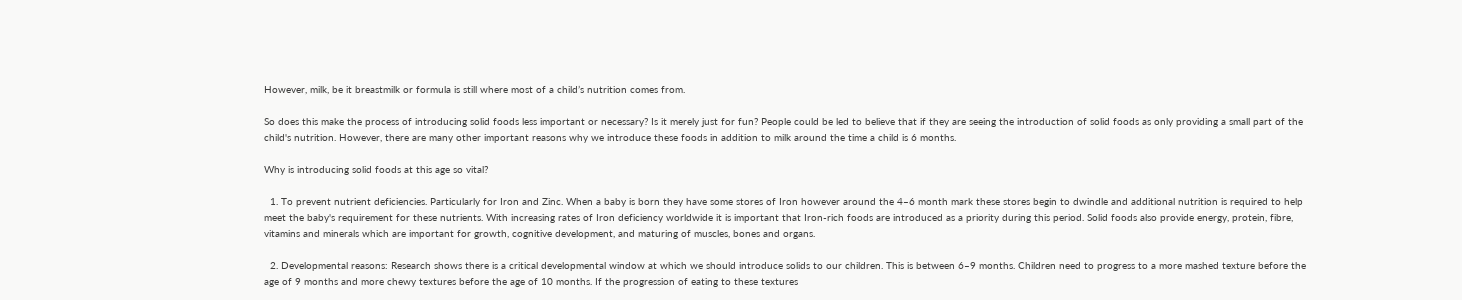However, milk, be it breastmilk or formula is still where most of a child’s nutrition comes from.

So does this make the process of introducing solid foods less important or necessary? Is it merely just for fun? People could be led to believe that if they are seeing the introduction of solid foods as only providing a small part of the child's nutrition. However, there are many other important reasons why we introduce these foods in addition to milk around the time a child is 6 months.

Why is introducing solid foods at this age so vital?

  1. To prevent nutrient deficiencies. Particularly for Iron and Zinc. When a baby is born they have some stores of Iron however around the 4–6 month mark these stores begin to dwindle and additional nutrition is required to help meet the baby's requirement for these nutrients. With increasing rates of Iron deficiency worldwide it is important that Iron-rich foods are introduced as a priority during this period. Solid foods also provide energy, protein, fibre, vitamins and minerals which are important for growth, cognitive development, and maturing of muscles, bones and organs.

  2. Developmental reasons: Research shows there is a critical developmental window at which we should introduce solids to our children. This is between 6–9 months. Children need to progress to a more mashed texture before the age of 9 months and more chewy textures before the age of 10 months. If the progression of eating to these textures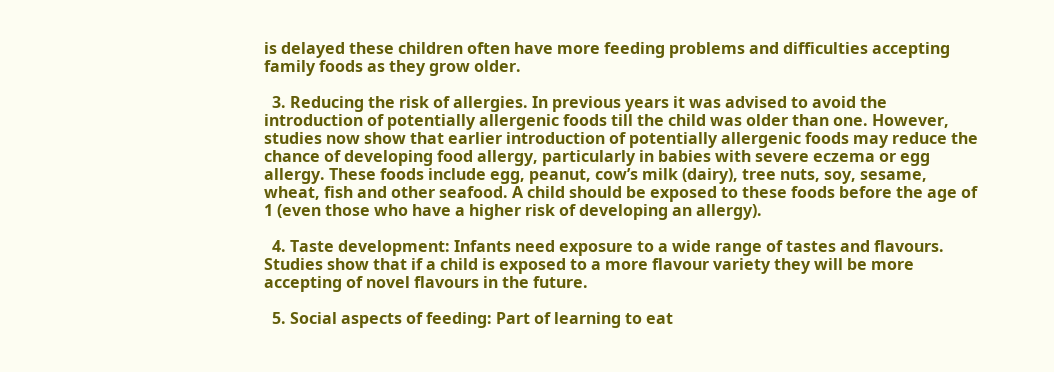is delayed these children often have more feeding problems and difficulties accepting family foods as they grow older.

  3. Reducing the risk of allergies. In previous years it was advised to avoid the introduction of potentially allergenic foods till the child was older than one. However, studies now show that earlier introduction of potentially allergenic foods may reduce the chance of developing food allergy, particularly in babies with severe eczema or egg allergy. These foods include egg, peanut, cow’s milk (dairy), tree nuts, soy, sesame, wheat, fish and other seafood. A child should be exposed to these foods before the age of 1 (even those who have a higher risk of developing an allergy).

  4. Taste development: Infants need exposure to a wide range of tastes and flavours. Studies show that if a child is exposed to a more flavour variety they will be more accepting of novel flavours in the future.

  5. Social aspects of feeding: Part of learning to eat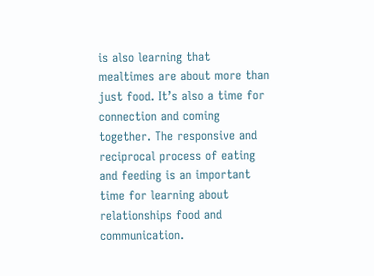is also learning that mealtimes are about more than just food. It’s also a time for connection and coming together. The responsive and reciprocal process of eating and feeding is an important time for learning about relationships food and communication.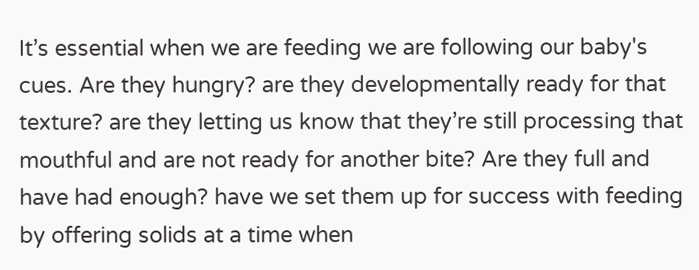It’s essential when we are feeding we are following our baby's cues. Are they hungry? are they developmentally ready for that texture? are they letting us know that they’re still processing that mouthful and are not ready for another bite? Are they full and have had enough? have we set them up for success with feeding by offering solids at a time when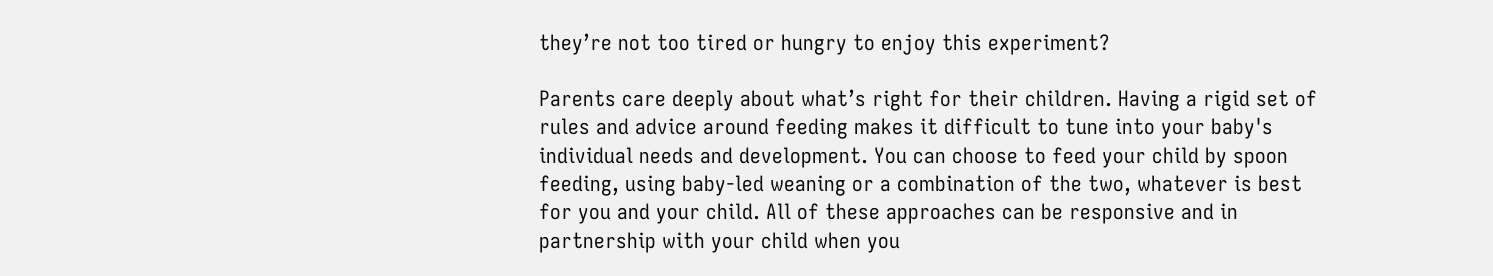they’re not too tired or hungry to enjoy this experiment?

Parents care deeply about what’s right for their children. Having a rigid set of rules and advice around feeding makes it difficult to tune into your baby's individual needs and development. You can choose to feed your child by spoon feeding, using baby-led weaning or a combination of the two, whatever is best for you and your child. All of these approaches can be responsive and in partnership with your child when you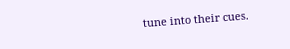tune into their cues.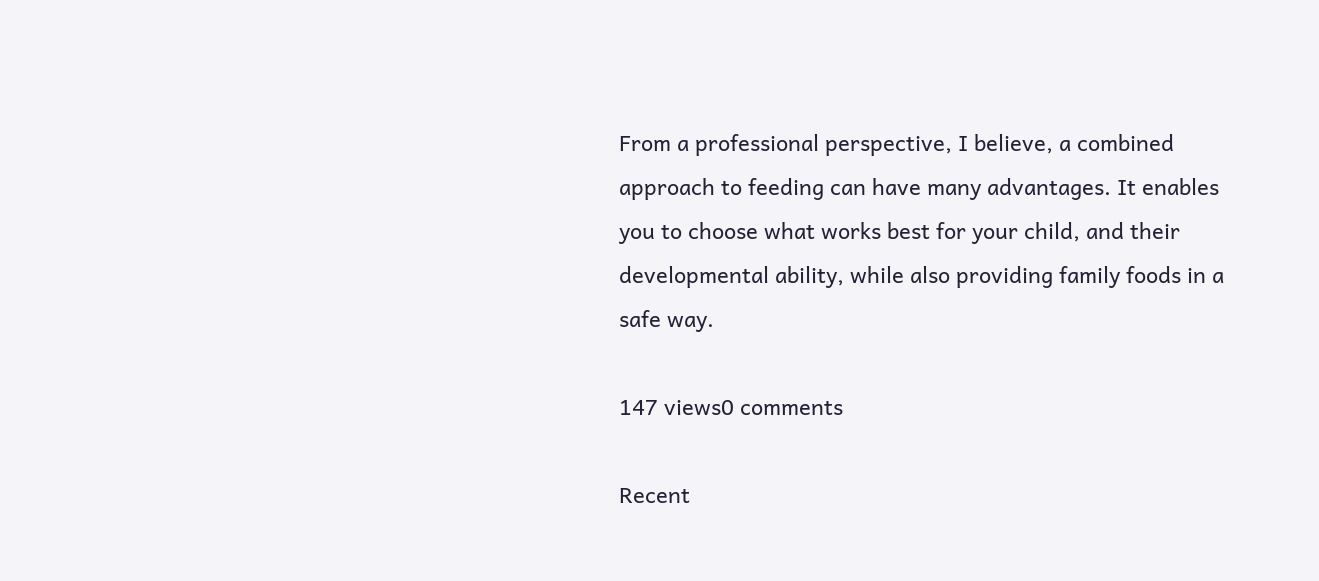From a professional perspective, I believe, a combined approach to feeding can have many advantages. It enables you to choose what works best for your child, and their developmental ability, while also providing family foods in a safe way.

147 views0 comments

Recent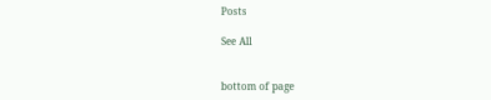Posts

See All


bottom of page